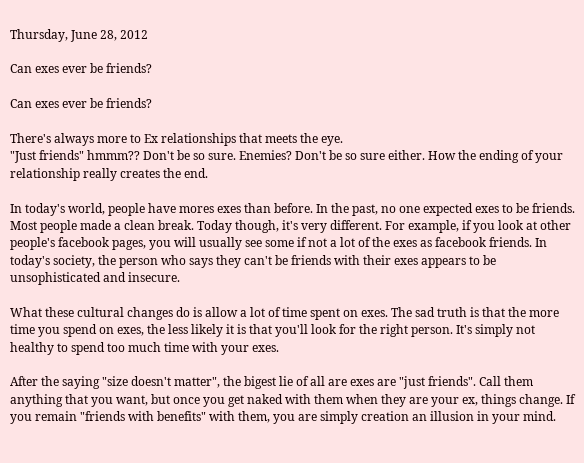Thursday, June 28, 2012

Can exes ever be friends?

Can exes ever be friends?

There's always more to Ex relationships that meets the eye.
"Just friends" hmmm?? Don't be so sure. Enemies? Don't be so sure either. How the ending of your relationship really creates the end.

In today's world, people have mores exes than before. In the past, no one expected exes to be friends. Most people made a clean break. Today though, it's very different. For example, if you look at other people's facebook pages, you will usually see some if not a lot of the exes as facebook friends. In today's society, the person who says they can't be friends with their exes appears to be unsophisticated and insecure.

What these cultural changes do is allow a lot of time spent on exes. The sad truth is that the more time you spend on exes, the less likely it is that you'll look for the right person. It's simply not healthy to spend too much time with your exes.

After the saying "size doesn't matter", the bigest lie of all are exes are "just friends". Call them anything that you want, but once you get naked with them when they are your ex, things change. If you remain "friends with benefits" with them, you are simply creation an illusion in your mind.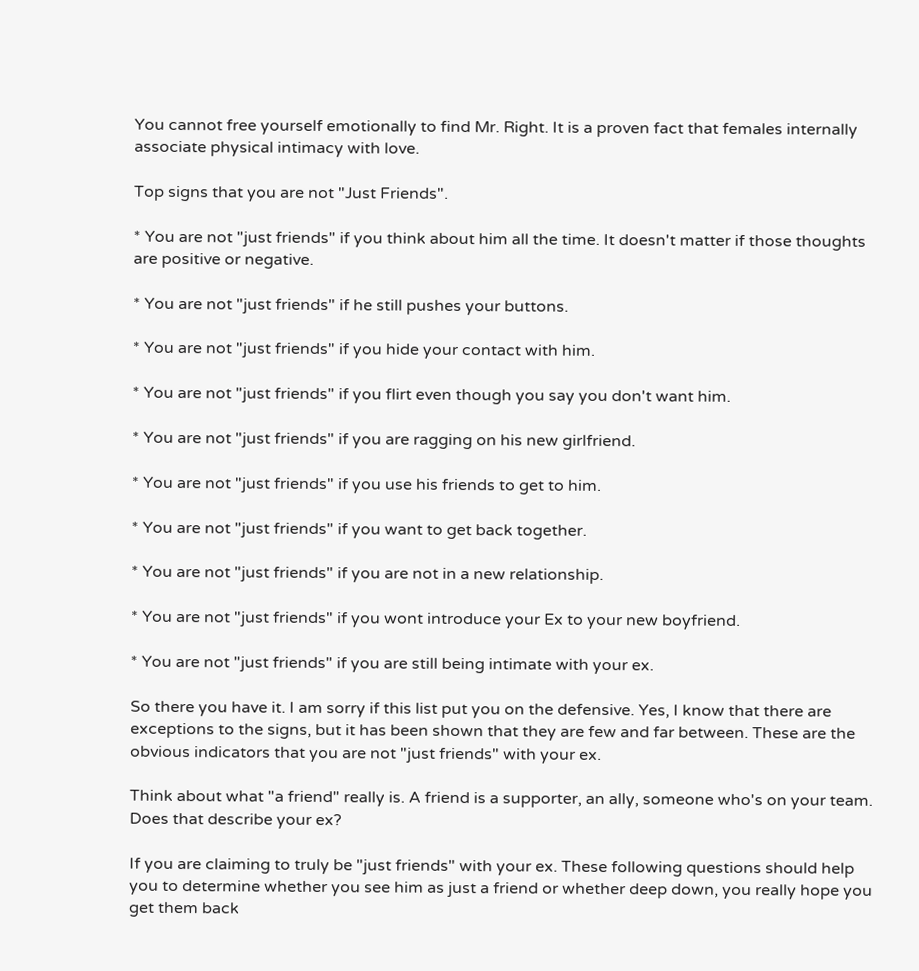You cannot free yourself emotionally to find Mr. Right. It is a proven fact that females internally associate physical intimacy with love.

Top signs that you are not "Just Friends".

* You are not "just friends" if you think about him all the time. It doesn't matter if those thoughts are positive or negative.

* You are not "just friends" if he still pushes your buttons.

* You are not "just friends" if you hide your contact with him.

* You are not "just friends" if you flirt even though you say you don't want him.

* You are not "just friends" if you are ragging on his new girlfriend.

* You are not "just friends" if you use his friends to get to him.

* You are not "just friends" if you want to get back together.

* You are not "just friends" if you are not in a new relationship.

* You are not "just friends" if you wont introduce your Ex to your new boyfriend.

* You are not "just friends" if you are still being intimate with your ex.

So there you have it. I am sorry if this list put you on the defensive. Yes, I know that there are exceptions to the signs, but it has been shown that they are few and far between. These are the obvious indicators that you are not "just friends" with your ex.

Think about what "a friend" really is. A friend is a supporter, an ally, someone who's on your team. Does that describe your ex?

If you are claiming to truly be "just friends" with your ex. These following questions should help you to determine whether you see him as just a friend or whether deep down, you really hope you get them back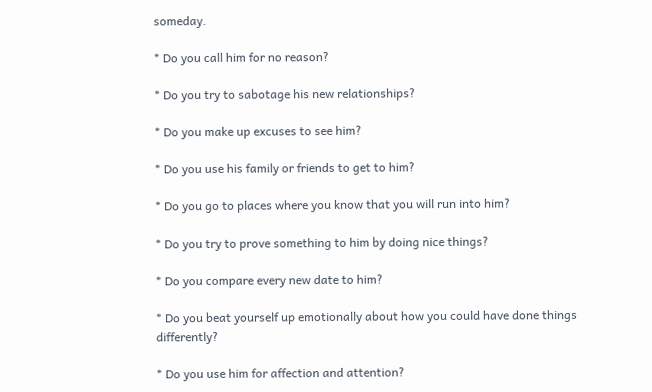someday.

* Do you call him for no reason?

* Do you try to sabotage his new relationships?

* Do you make up excuses to see him?

* Do you use his family or friends to get to him?

* Do you go to places where you know that you will run into him?

* Do you try to prove something to him by doing nice things?

* Do you compare every new date to him?

* Do you beat yourself up emotionally about how you could have done things differently?

* Do you use him for affection and attention?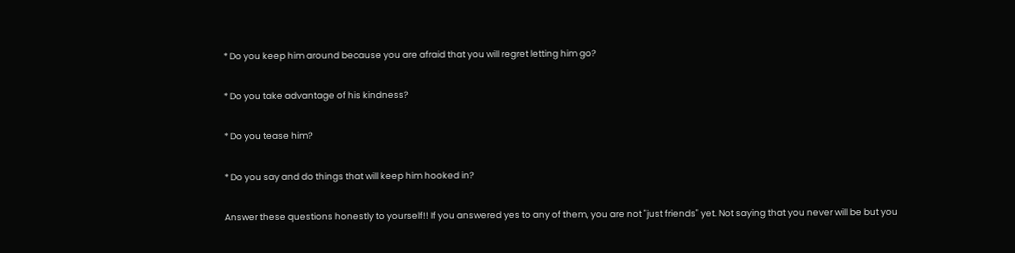* Do you keep him around because you are afraid that you will regret letting him go?

* Do you take advantage of his kindness?

* Do you tease him?

* Do you say and do things that will keep him hooked in?

Answer these questions honestly to yourself!! If you answered yes to any of them, you are not "just friends" yet. Not saying that you never will be but you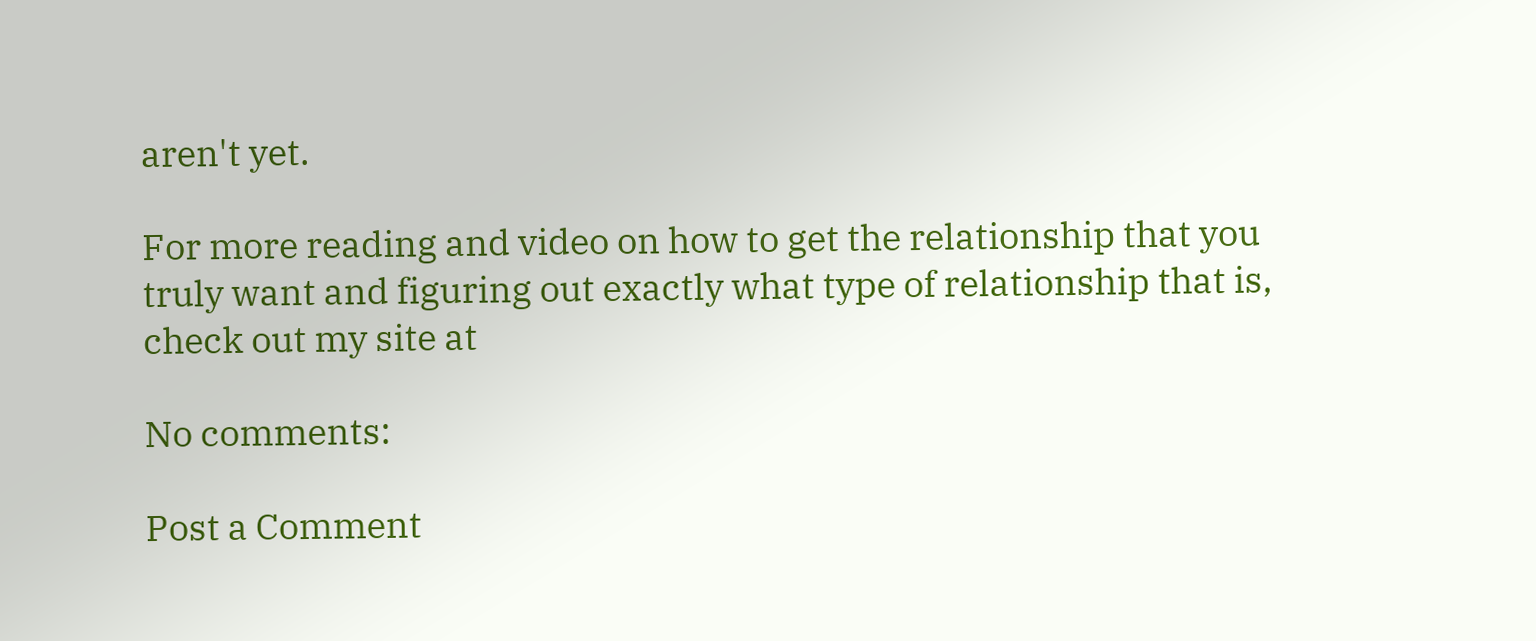aren't yet.

For more reading and video on how to get the relationship that you truly want and figuring out exactly what type of relationship that is, check out my site at

No comments:

Post a Comment